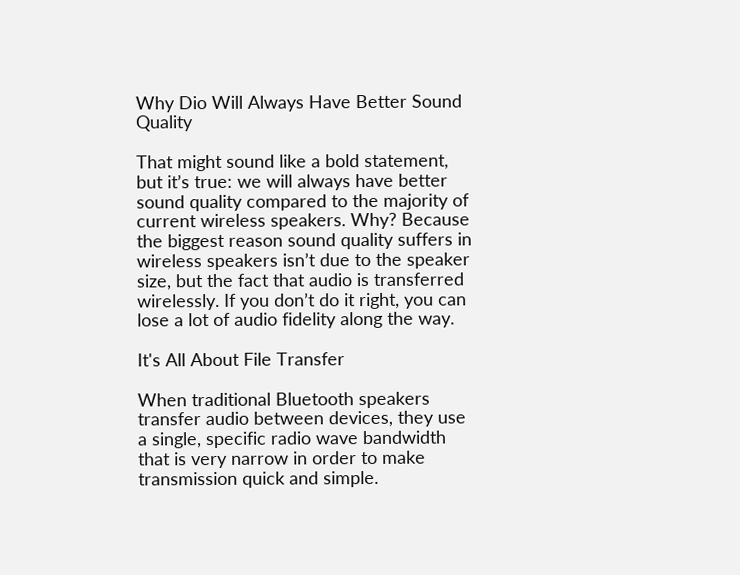Why Dio Will Always Have Better Sound Quality

That might sound like a bold statement, but it’s true: we will always have better sound quality compared to the majority of current wireless speakers. Why? Because the biggest reason sound quality suffers in wireless speakers isn’t due to the speaker size, but the fact that audio is transferred wirelessly. If you don’t do it right, you can lose a lot of audio fidelity along the way.

It's All About File Transfer

When traditional Bluetooth speakers transfer audio between devices, they use a single, specific radio wave bandwidth that is very narrow in order to make transmission quick and simple.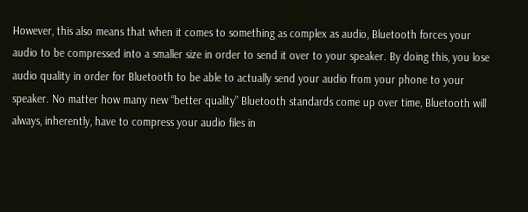However, this also means that when it comes to something as complex as audio, Bluetooth forces your audio to be compressed into a smaller size in order to send it over to your speaker. By doing this, you lose audio quality in order for Bluetooth to be able to actually send your audio from your phone to your speaker. No matter how many new “better quality” Bluetooth standards come up over time, Bluetooth will always, inherently, have to compress your audio files in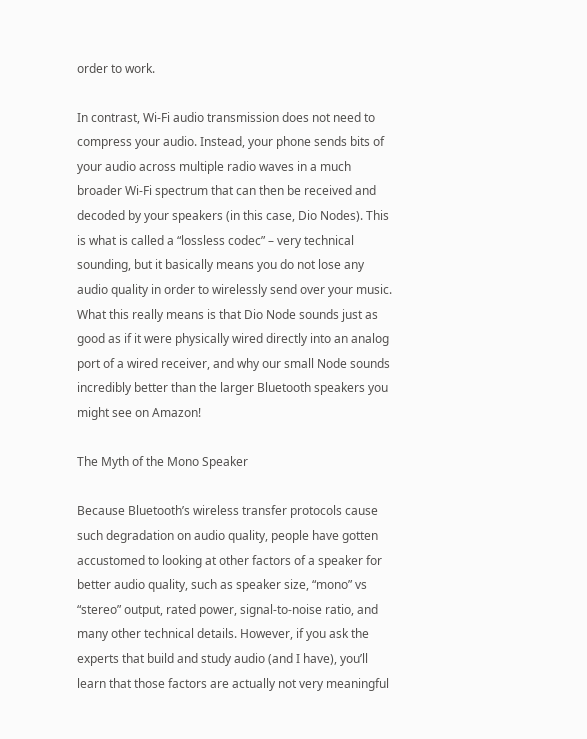order to work.

In contrast, Wi-Fi audio transmission does not need to compress your audio. Instead, your phone sends bits of your audio across multiple radio waves in a much broader Wi-Fi spectrum that can then be received and decoded by your speakers (in this case, Dio Nodes). This is what is called a “lossless codec” – very technical sounding, but it basically means you do not lose any audio quality in order to wirelessly send over your music. What this really means is that Dio Node sounds just as good as if it were physically wired directly into an analog port of a wired receiver, and why our small Node sounds incredibly better than the larger Bluetooth speakers you might see on Amazon!

The Myth of the Mono Speaker

Because Bluetooth’s wireless transfer protocols cause such degradation on audio quality, people have gotten accustomed to looking at other factors of a speaker for better audio quality, such as speaker size, “mono” vs “stereo” output, rated power, signal-to-noise ratio, and many other technical details. However, if you ask the experts that build and study audio (and I have), you’ll learn that those factors are actually not very meaningful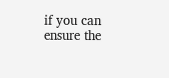if you can ensure the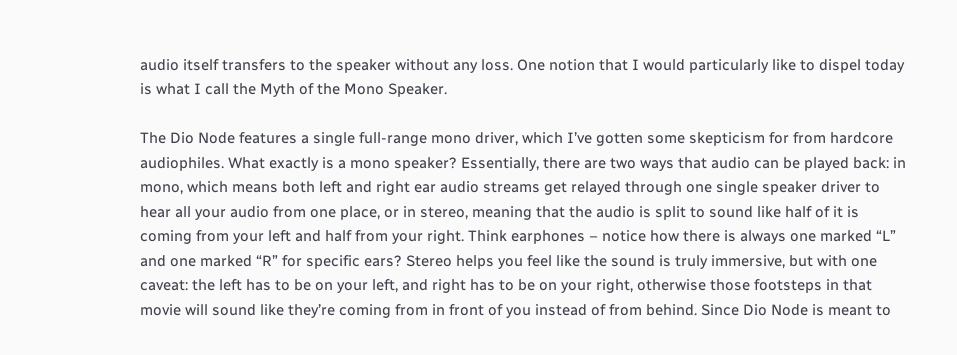audio itself transfers to the speaker without any loss. One notion that I would particularly like to dispel today is what I call the Myth of the Mono Speaker.

The Dio Node features a single full-range mono driver, which I’ve gotten some skepticism for from hardcore audiophiles. What exactly is a mono speaker? Essentially, there are two ways that audio can be played back: in mono, which means both left and right ear audio streams get relayed through one single speaker driver to hear all your audio from one place, or in stereo, meaning that the audio is split to sound like half of it is coming from your left and half from your right. Think earphones – notice how there is always one marked “L” and one marked “R” for specific ears? Stereo helps you feel like the sound is truly immersive, but with one caveat: the left has to be on your left, and right has to be on your right, otherwise those footsteps in that movie will sound like they’re coming from in front of you instead of from behind. Since Dio Node is meant to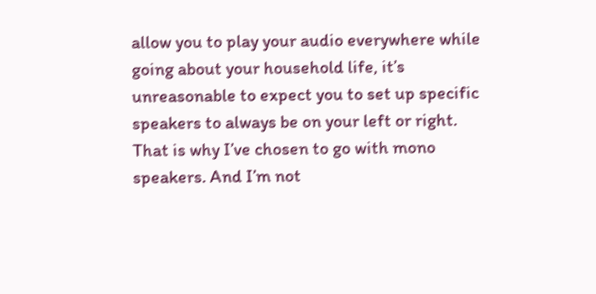allow you to play your audio everywhere while going about your household life, it’s unreasonable to expect you to set up specific speakers to always be on your left or right. That is why I’ve chosen to go with mono speakers. And I’m not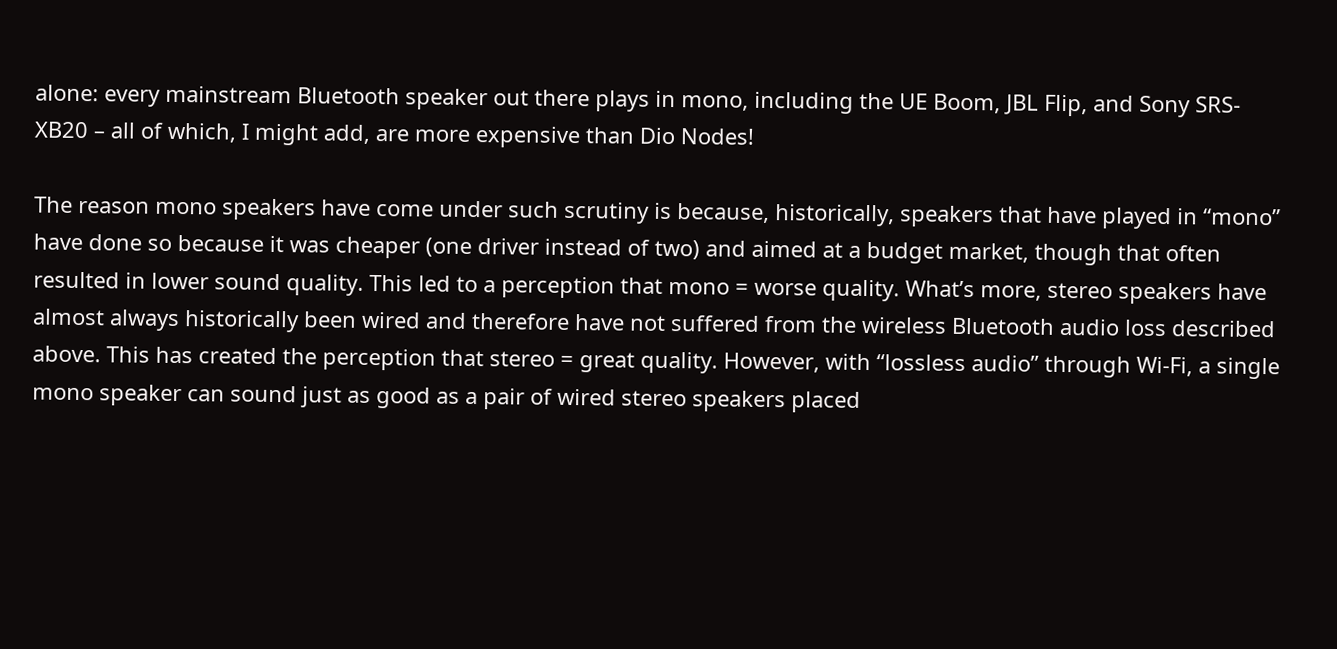alone: every mainstream Bluetooth speaker out there plays in mono, including the UE Boom, JBL Flip, and Sony SRS-XB20 – all of which, I might add, are more expensive than Dio Nodes!

The reason mono speakers have come under such scrutiny is because, historically, speakers that have played in “mono” have done so because it was cheaper (one driver instead of two) and aimed at a budget market, though that often resulted in lower sound quality. This led to a perception that mono = worse quality. What’s more, stereo speakers have almost always historically been wired and therefore have not suffered from the wireless Bluetooth audio loss described above. This has created the perception that stereo = great quality. However, with “lossless audio” through Wi-Fi, a single mono speaker can sound just as good as a pair of wired stereo speakers placed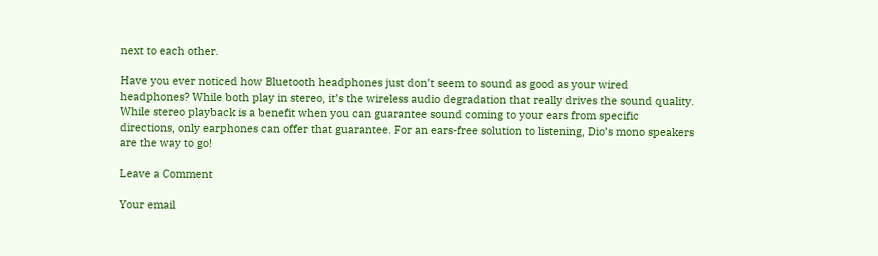next to each other.

Have you ever noticed how Bluetooth headphones just don’t seem to sound as good as your wired headphones? While both play in stereo, it’s the wireless audio degradation that really drives the sound quality. While stereo playback is a benefit when you can guarantee sound coming to your ears from specific directions, only earphones can offer that guarantee. For an ears-free solution to listening, Dio’s mono speakers are the way to go!

Leave a Comment

Your email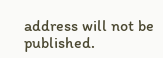address will not be published.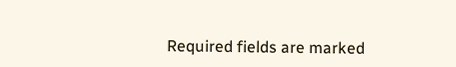Required fields are marked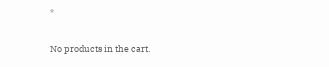*

No products in the cart.